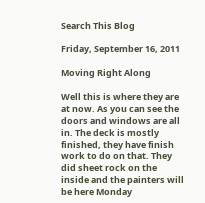Search This Blog

Friday, September 16, 2011

Moving Right Along

Well this is where they are at now. As you can see the doors and windows are all in. The deck is mostly finished, they have finish work to do on that. They did sheet rock on the inside and the painters will be here Monday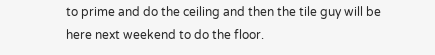to prime and do the ceiling and then the tile guy will be here next weekend to do the floor.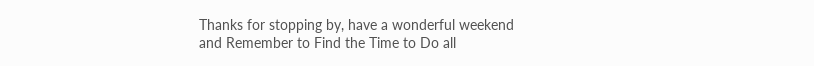Thanks for stopping by, have a wonderful weekend and Remember to Find the Time to Do all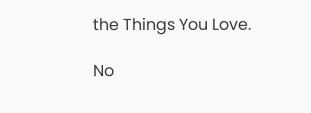the Things You Love.

No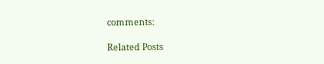comments:

Related Posts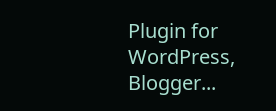Plugin for WordPress, Blogger...